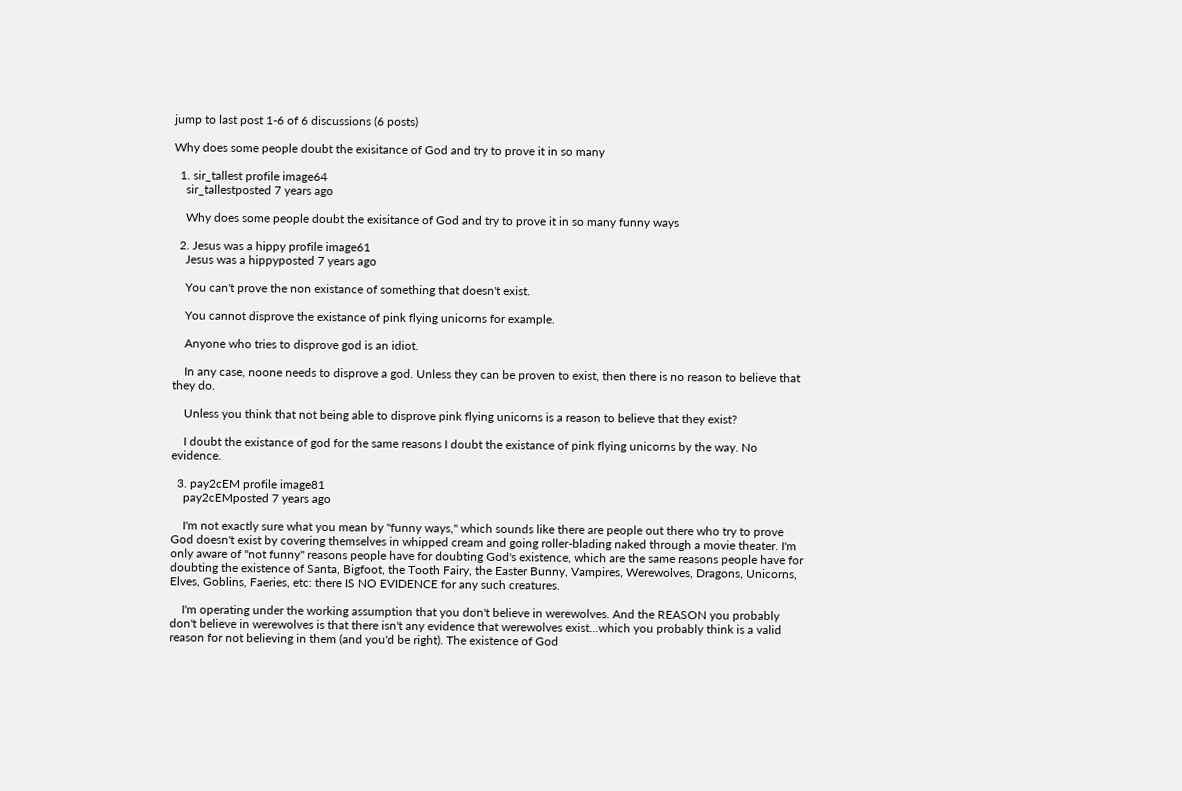jump to last post 1-6 of 6 discussions (6 posts)

Why does some people doubt the exisitance of God and try to prove it in so many

  1. sir_tallest profile image64
    sir_tallestposted 7 years ago

    Why does some people doubt the exisitance of God and try to prove it in so many funny ways

  2. Jesus was a hippy profile image61
    Jesus was a hippyposted 7 years ago

    You can't prove the non existance of something that doesn't exist.

    You cannot disprove the existance of pink flying unicorns for example.

    Anyone who tries to disprove god is an idiot.

    In any case, noone needs to disprove a god. Unless they can be proven to exist, then there is no reason to believe that they do.

    Unless you think that not being able to disprove pink flying unicorns is a reason to believe that they exist?

    I doubt the existance of god for the same reasons I doubt the existance of pink flying unicorns by the way. No evidence.

  3. pay2cEM profile image81
    pay2cEMposted 7 years ago

    I'm not exactly sure what you mean by "funny ways," which sounds like there are people out there who try to prove God doesn't exist by covering themselves in whipped cream and going roller-blading naked through a movie theater. I'm only aware of "not funny" reasons people have for doubting God's existence, which are the same reasons people have for doubting the existence of Santa, Bigfoot, the Tooth Fairy, the Easter Bunny, Vampires, Werewolves, Dragons, Unicorns, Elves, Goblins, Faeries, etc: there IS NO EVIDENCE for any such creatures.

    I'm operating under the working assumption that you don't believe in werewolves. And the REASON you probably don't believe in werewolves is that there isn't any evidence that werewolves exist...which you probably think is a valid reason for not believing in them (and you'd be right). The existence of God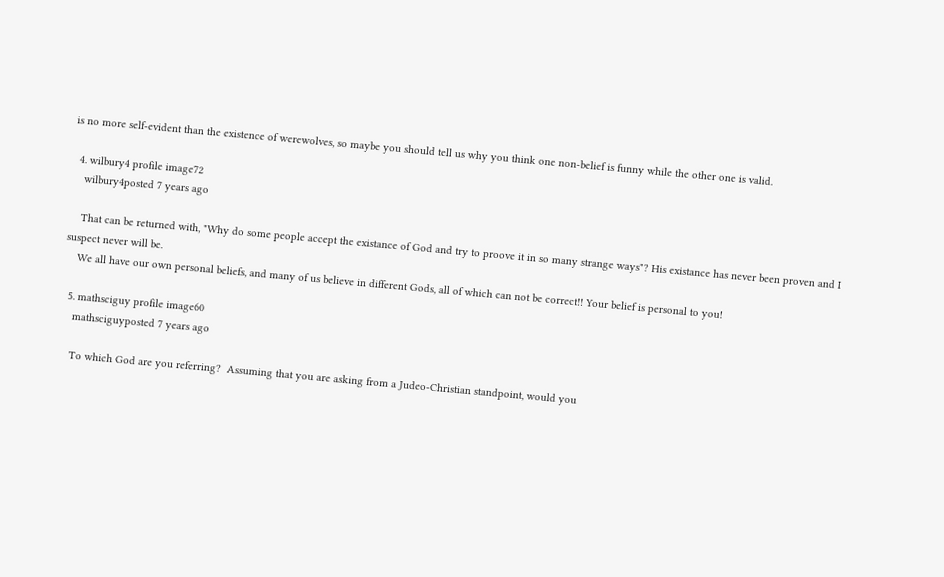is no more self-evident than the existence of werewolves, so maybe you should tell us why you think one non-belief is funny while the other one is valid.

  4. wilbury4 profile image72
    wilbury4posted 7 years ago

    That can be returned with, "Why do some people accept the existance of God and try to proove it in so many strange ways"? His existance has never been proven and I suspect never will be.
    We all have our own personal beliefs, and many of us believe in different Gods, all of which can not be correct!! Your belief is personal to you!

  5. mathsciguy profile image60
    mathsciguyposted 7 years ago

    To which God are you referring?  Assuming that you are asking from a Judeo-Christian standpoint, would you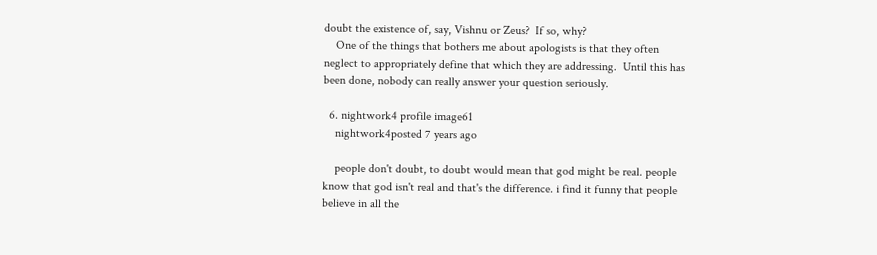doubt the existence of, say, Vishnu or Zeus?  If so, why?
    One of the things that bothers me about apologists is that they often neglect to appropriately define that which they are addressing.  Until this has been done, nobody can really answer your question seriously.

  6. nightwork4 profile image61
    nightwork4posted 7 years ago

    people don't doubt, to doubt would mean that god might be real. people know that god isn't real and that's the difference. i find it funny that people believe in all the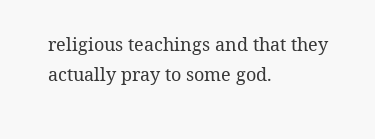religious teachings and that they actually pray to some god.